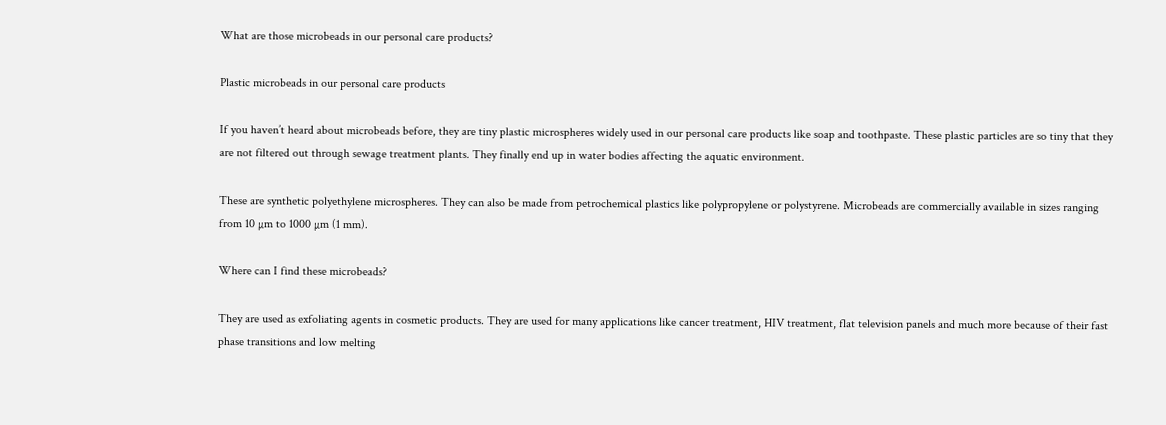What are those microbeads in our personal care products?

Plastic microbeads in our personal care products

If you haven’t heard about microbeads before, they are tiny plastic microspheres widely used in our personal care products like soap and toothpaste. These plastic particles are so tiny that they are not filtered out through sewage treatment plants. They finally end up in water bodies affecting the aquatic environment.

These are synthetic polyethylene microspheres. They can also be made from petrochemical plastics like polypropylene or polystyrene. Microbeads are commercially available in sizes ranging from 10 µm to 1000 µm (1 mm).

Where can I find these microbeads?

They are used as exfoliating agents in cosmetic products. They are used for many applications like cancer treatment, HIV treatment, flat television panels and much more because of their fast phase transitions and low melting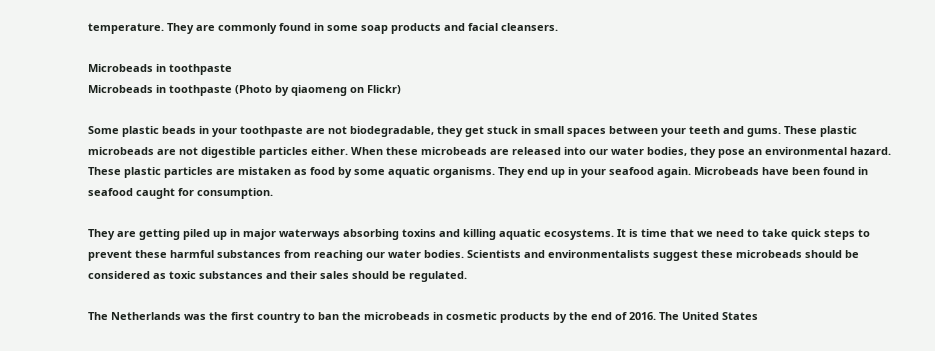temperature. They are commonly found in some soap products and facial cleansers.

Microbeads in toothpaste
Microbeads in toothpaste (Photo by qiaomeng on Flickr)

Some plastic beads in your toothpaste are not biodegradable, they get stuck in small spaces between your teeth and gums. These plastic microbeads are not digestible particles either. When these microbeads are released into our water bodies, they pose an environmental hazard. These plastic particles are mistaken as food by some aquatic organisms. They end up in your seafood again. Microbeads have been found in seafood caught for consumption.

They are getting piled up in major waterways absorbing toxins and killing aquatic ecosystems. It is time that we need to take quick steps to prevent these harmful substances from reaching our water bodies. Scientists and environmentalists suggest these microbeads should be considered as toxic substances and their sales should be regulated.

The Netherlands was the first country to ban the microbeads in cosmetic products by the end of 2016. The United States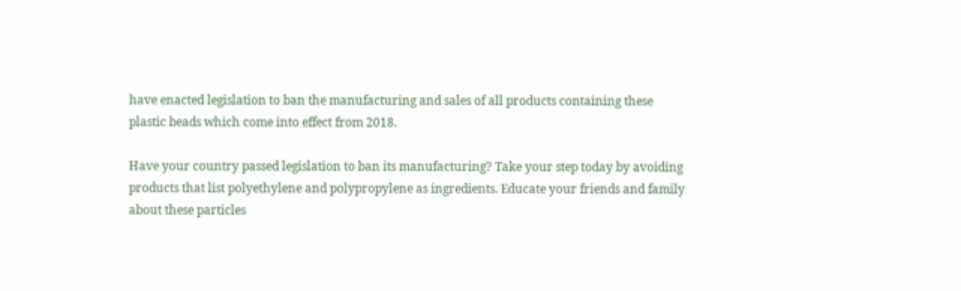have enacted legislation to ban the manufacturing and sales of all products containing these plastic beads which come into effect from 2018.

Have your country passed legislation to ban its manufacturing? Take your step today by avoiding products that list polyethylene and polypropylene as ingredients. Educate your friends and family about these particles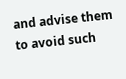and advise them to avoid such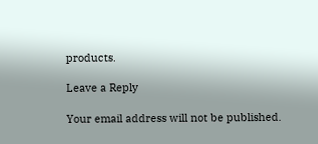products.

Leave a Reply

Your email address will not be published.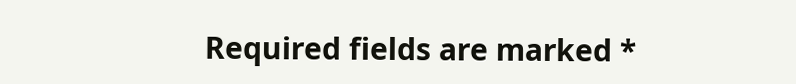Required fields are marked *